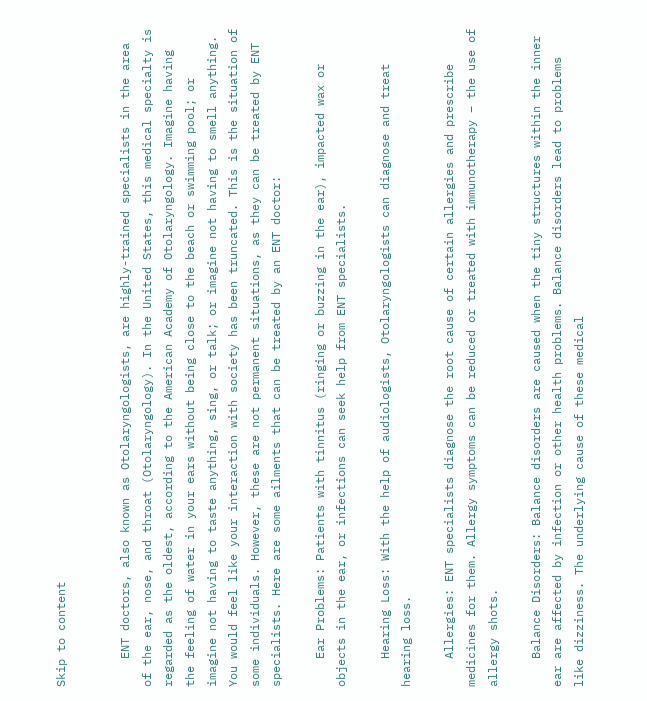Skip to content


    ENT doctors, also known as Otolaryngologists, are highly-trained specialists in the area of the ear, nose, and throat (Otolaryngology). In the United States, this medical specialty is regarded as the oldest, according to the American Academy of Otolaryngology. Imagine having the feeling of water in your ears without being close to the beach or swimming pool; or imagine not having to taste anything, sing, or talk; or imagine not having to smell anything. You would feel like your interaction with society has been truncated. This is the situation of some individuals. However, these are not permanent situations, as they can be treated by ENT specialists. Here are some ailments that can be treated by an ENT doctor:

    Ear Problems: Patients with tinnitus (ringing or buzzing in the ear), impacted wax or objects in the ear, or infections can seek help from ENT specialists.

    Hearing Loss: With the help of audiologists, Otolaryngologists can diagnose and treat hearing loss.

    Allergies: ENT specialists diagnose the root cause of certain allergies and prescribe medicines for them. Allergy symptoms can be reduced or treated with immunotherapy – the use of allergy shots.

    Balance Disorders: Balance disorders are caused when the tiny structures within the inner ear are affected by infection or other health problems. Balance disorders lead to problems like dizziness. The underlying cause of these medical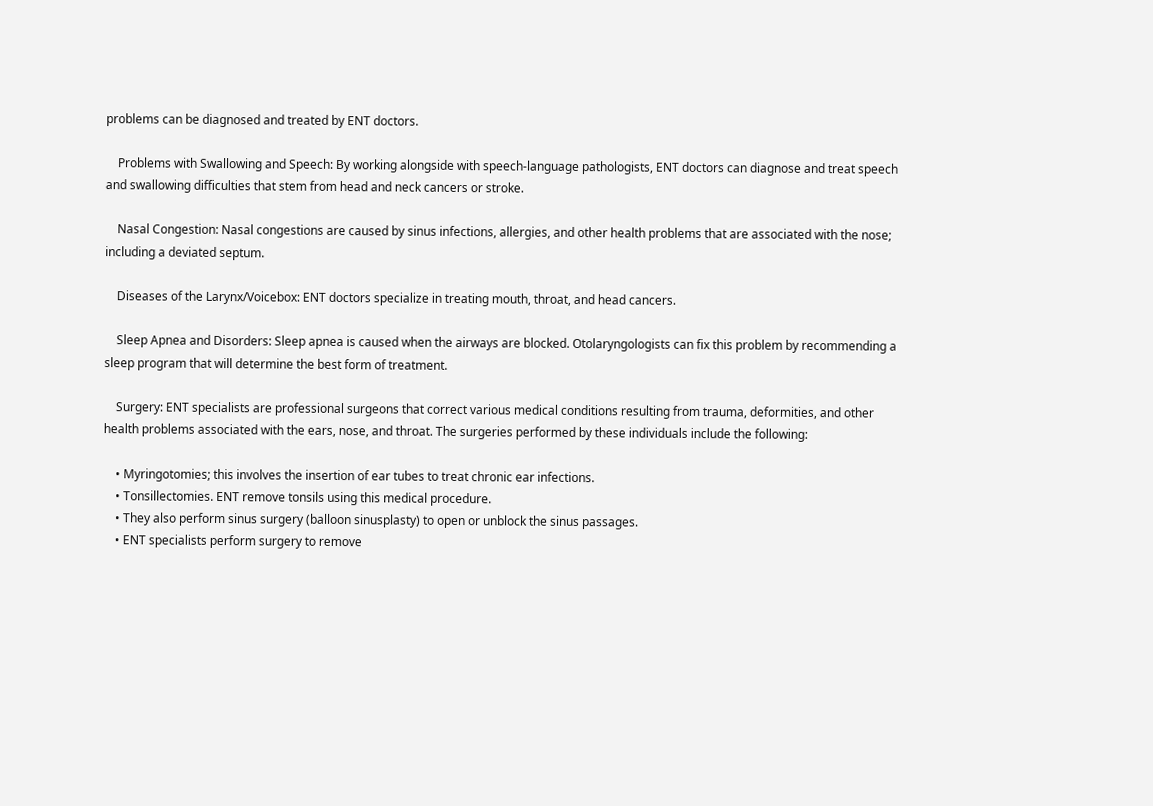problems can be diagnosed and treated by ENT doctors.

    Problems with Swallowing and Speech: By working alongside with speech-language pathologists, ENT doctors can diagnose and treat speech and swallowing difficulties that stem from head and neck cancers or stroke.

    Nasal Congestion: Nasal congestions are caused by sinus infections, allergies, and other health problems that are associated with the nose; including a deviated septum.

    Diseases of the Larynx/Voicebox: ENT doctors specialize in treating mouth, throat, and head cancers.

    Sleep Apnea and Disorders: Sleep apnea is caused when the airways are blocked. Otolaryngologists can fix this problem by recommending a sleep program that will determine the best form of treatment.

    Surgery: ENT specialists are professional surgeons that correct various medical conditions resulting from trauma, deformities, and other health problems associated with the ears, nose, and throat. The surgeries performed by these individuals include the following:

    • Myringotomies; this involves the insertion of ear tubes to treat chronic ear infections.
    • Tonsillectomies. ENT remove tonsils using this medical procedure.
    • They also perform sinus surgery (balloon sinusplasty) to open or unblock the sinus passages.
    • ENT specialists perform surgery to remove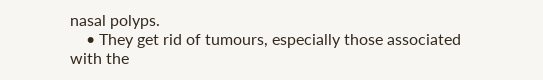nasal polyps.
    • They get rid of tumours, especially those associated with the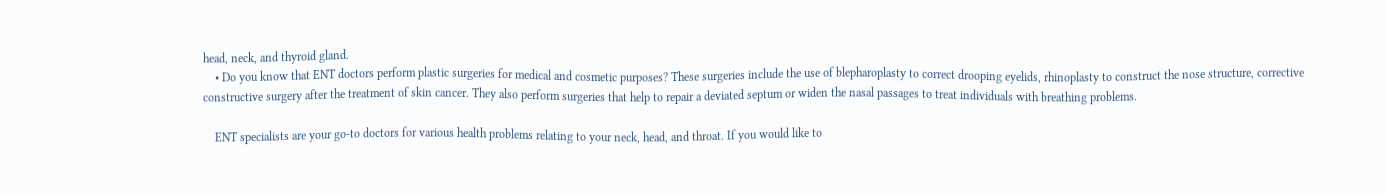head, neck, and thyroid gland.
    • Do you know that ENT doctors perform plastic surgeries for medical and cosmetic purposes? These surgeries include the use of blepharoplasty to correct drooping eyelids, rhinoplasty to construct the nose structure, corrective constructive surgery after the treatment of skin cancer. They also perform surgeries that help to repair a deviated septum or widen the nasal passages to treat individuals with breathing problems.

    ENT specialists are your go-to doctors for various health problems relating to your neck, head, and throat. If you would like to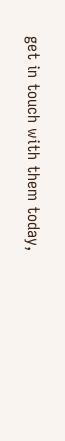get in touch with them today,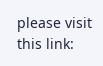please visit this link: